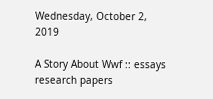Wednesday, October 2, 2019

A Story About Wwf :: essays research papers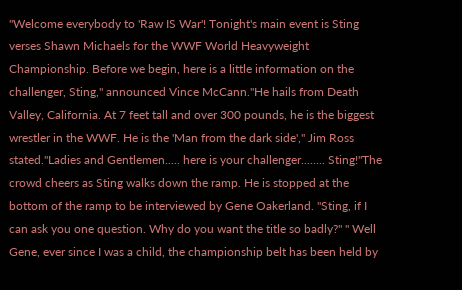"Welcome everybody to 'Raw IS War'! Tonight's main event is Sting verses Shawn Michaels for the WWF World Heavyweight Championship. Before we begin, here is a little information on the challenger, Sting," announced Vince McCann."He hails from Death Valley, California. At 7 feet tall and over 300 pounds, he is the biggest wrestler in the WWF. He is the 'Man from the dark side'," Jim Ross stated."Ladies and Gentlemen..... here is your challenger........ Sting!"The crowd cheers as Sting walks down the ramp. He is stopped at the bottom of the ramp to be interviewed by Gene Oakerland. "Sting, if I can ask you one question. Why do you want the title so badly?" " Well Gene, ever since I was a child, the championship belt has been held by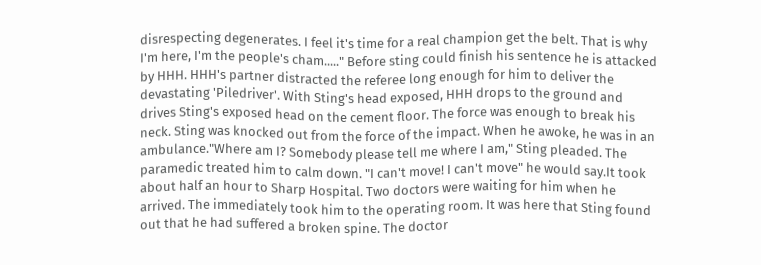disrespecting degenerates. I feel it's time for a real champion get the belt. That is why I'm here, I'm the people's cham....." Before sting could finish his sentence he is attacked by HHH. HHH's partner distracted the referee long enough for him to deliver the devastating 'Piledriver'. With Sting's head exposed, HHH drops to the ground and drives Sting's exposed head on the cement floor. The force was enough to break his neck. Sting was knocked out from the force of the impact. When he awoke, he was in an ambulance."Where am I? Somebody please tell me where I am," Sting pleaded. The paramedic treated him to calm down. "I can't move! I can't move" he would say.It took about half an hour to Sharp Hospital. Two doctors were waiting for him when he arrived. The immediately took him to the operating room. It was here that Sting found out that he had suffered a broken spine. The doctor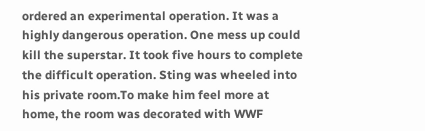ordered an experimental operation. It was a highly dangerous operation. One mess up could kill the superstar. It took five hours to complete the difficult operation. Sting was wheeled into his private room.To make him feel more at home, the room was decorated with WWF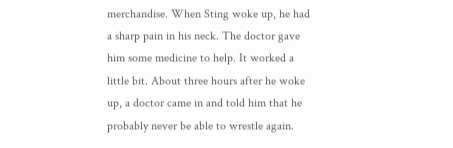merchandise. When Sting woke up, he had a sharp pain in his neck. The doctor gave him some medicine to help. It worked a little bit. About three hours after he woke up, a doctor came in and told him that he probably never be able to wrestle again.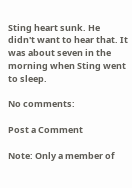Sting heart sunk. He didn't want to hear that. It was about seven in the morning when Sting went to sleep.

No comments:

Post a Comment

Note: Only a member of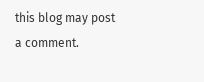this blog may post a comment.